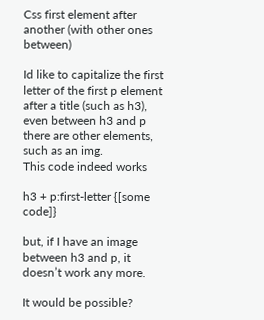Css first element after another (with other ones between)

Id like to capitalize the first letter of the first p element after a title (such as h3), even between h3 and p there are other elements, such as an img.
This code indeed works

h3 + p:first-letter {[some code]}

but, if I have an image between h3 and p, it doesn’t work any more.

It would be possible?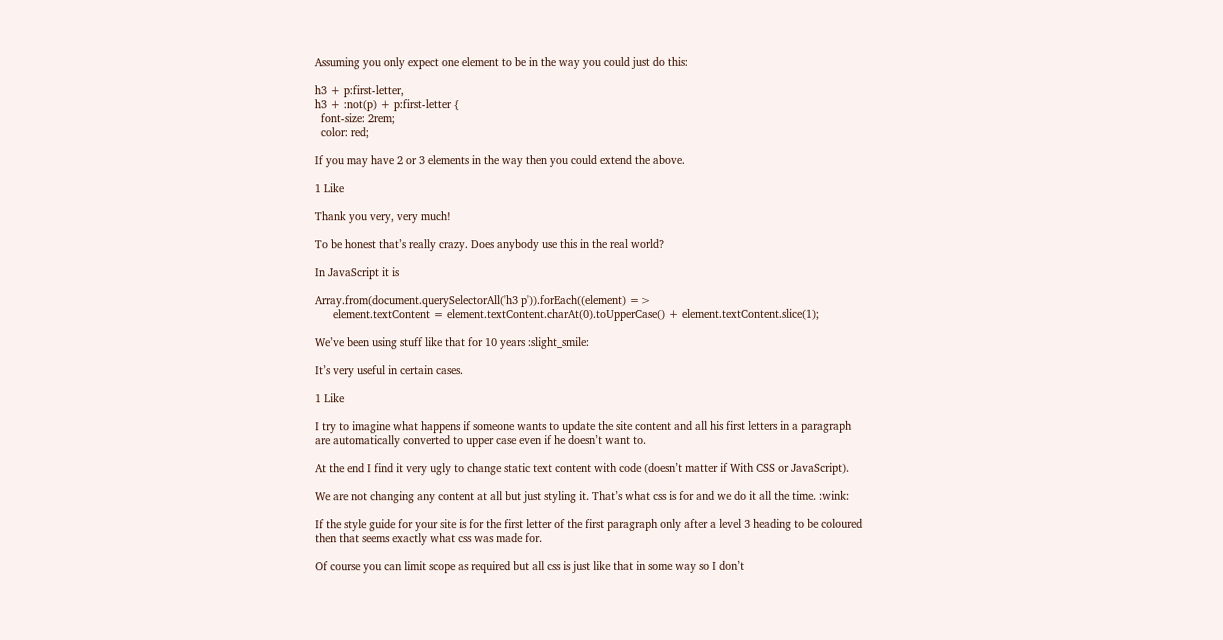Assuming you only expect one element to be in the way you could just do this:

h3 + p:first-letter,
h3 + :not(p) + p:first-letter {
  font-size: 2rem;
  color: red;

If you may have 2 or 3 elements in the way then you could extend the above.

1 Like

Thank you very, very much!

To be honest that’s really crazy. Does anybody use this in the real world?

In JavaScript it is

Array.from(document.querySelectorAll('h3 p')).forEach((element) =>
      element.textContent = element.textContent.charAt(0).toUpperCase() + element.textContent.slice(1);

We’ve been using stuff like that for 10 years :slight_smile:

It’s very useful in certain cases.

1 Like

I try to imagine what happens if someone wants to update the site content and all his first letters in a paragraph are automatically converted to upper case even if he doesn’t want to.

At the end I find it very ugly to change static text content with code (doesn’t matter if With CSS or JavaScript).

We are not changing any content at all but just styling it. That’s what css is for and we do it all the time. :wink:

If the style guide for your site is for the first letter of the first paragraph only after a level 3 heading to be coloured then that seems exactly what css was made for.

Of course you can limit scope as required but all css is just like that in some way so I don’t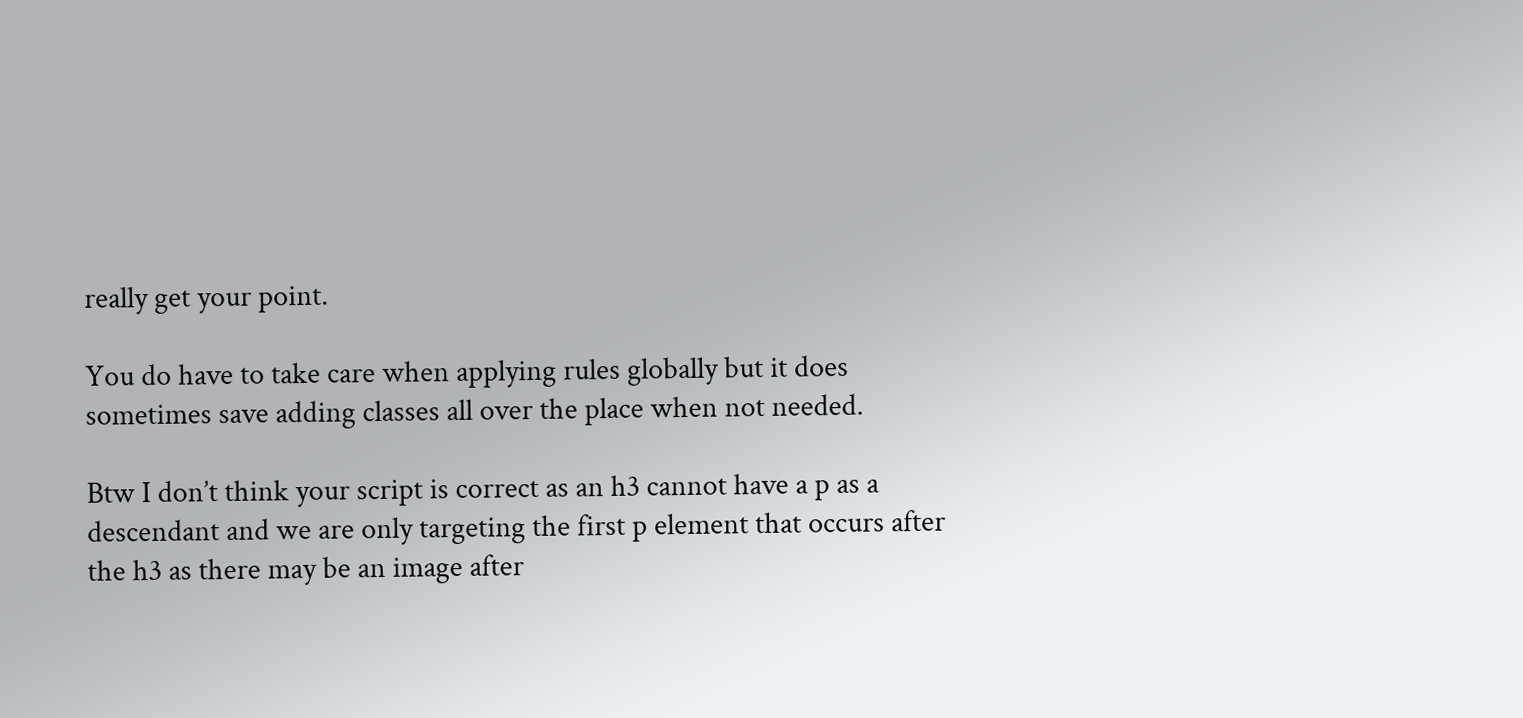really get your point.

You do have to take care when applying rules globally but it does sometimes save adding classes all over the place when not needed.

Btw I don’t think your script is correct as an h3 cannot have a p as a descendant and we are only targeting the first p element that occurs after the h3 as there may be an image after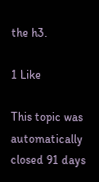the h3.

1 Like

This topic was automatically closed 91 days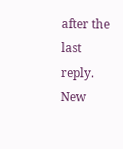after the last reply. New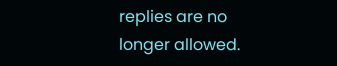replies are no longer allowed.